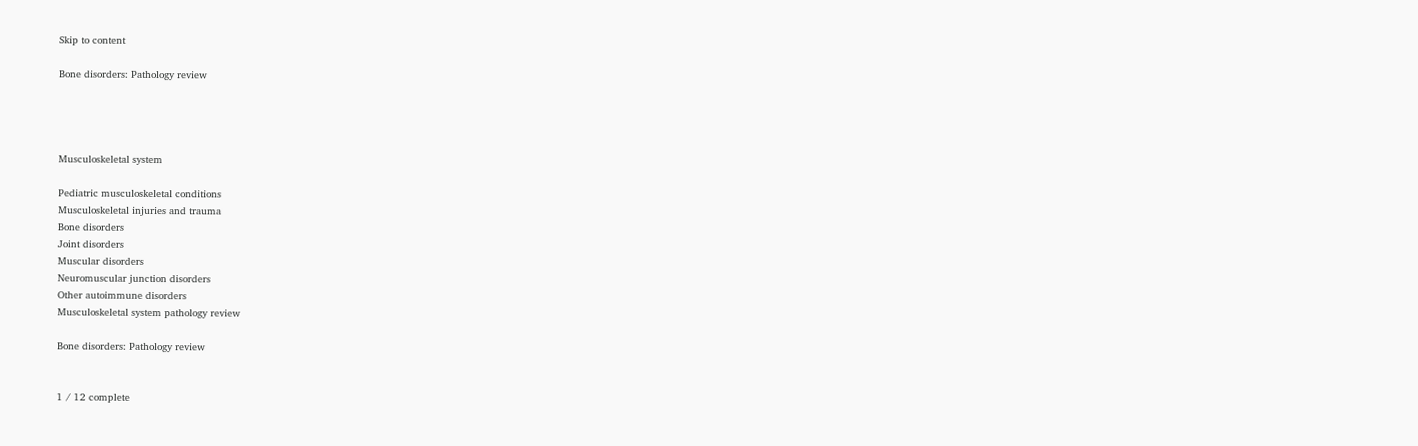Skip to content

Bone disorders: Pathology review




Musculoskeletal system

Pediatric musculoskeletal conditions
Musculoskeletal injuries and trauma
Bone disorders
Joint disorders
Muscular disorders
Neuromuscular junction disorders
Other autoimmune disorders
Musculoskeletal system pathology review

Bone disorders: Pathology review


1 / 12 complete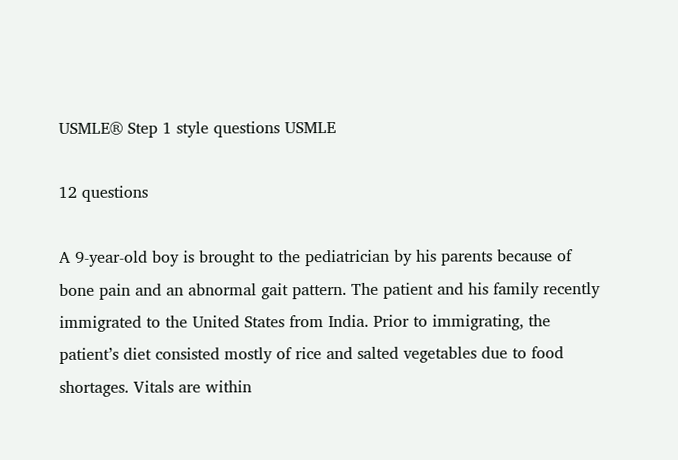USMLE® Step 1 style questions USMLE

12 questions

A 9-year-old boy is brought to the pediatrician by his parents because of bone pain and an abnormal gait pattern. The patient and his family recently immigrated to the United States from India. Prior to immigrating, the patient’s diet consisted mostly of rice and salted vegetables due to food shortages. Vitals are within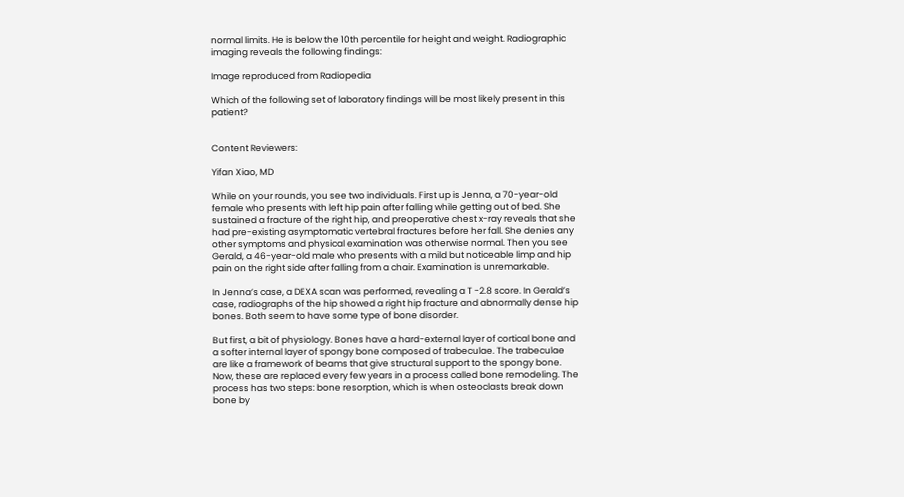normal limits. He is below the 10th percentile for height and weight. Radiographic imaging reveals the following findings:

Image reproduced from Radiopedia

Which of the following set of laboratory findings will be most likely present in this patient?


Content Reviewers:

Yifan Xiao, MD

While on your rounds, you see two individuals. First up is Jenna, a 70-year-old female who presents with left hip pain after falling while getting out of bed. She sustained a fracture of the right hip, and preoperative chest x-ray reveals that she had pre-existing asymptomatic vertebral fractures before her fall. She denies any other symptoms and physical examination was otherwise normal. Then you see Gerald, a 46-year-old male who presents with a mild but noticeable limp and hip pain on the right side after falling from a chair. Examination is unremarkable.

In Jenna’s case, a DEXA scan was performed, revealing a T -2.8 score. In Gerald’s case, radiographs of the hip showed a right hip fracture and abnormally dense hip bones. Both seem to have some type of bone disorder.

But first, a bit of physiology. Bones have a hard-external layer of cortical bone and a softer internal layer of spongy bone composed of trabeculae. The trabeculae are like a framework of beams that give structural support to the spongy bone. Now, these are replaced every few years in a process called bone remodeling. The process has two steps: bone resorption, which is when osteoclasts break down bone by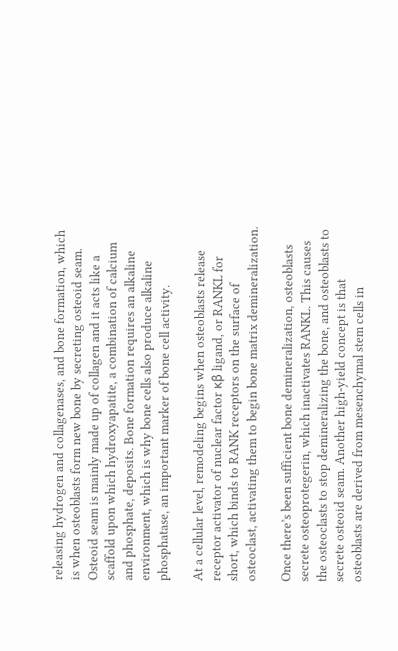releasing hydrogen and collagenases, and bone formation, which is when osteoblasts form new bone by secreting osteoid seam. Osteoid seam is mainly made up of collagen and it acts like a scaffold upon which hydroxyapatite, a combination of calcium and phosphate, deposits. Bone formation requires an alkaline environment, which is why bone cells also produce alkaline phosphatase, an important marker of bone cell activity.

At a cellular level, remodeling begins when osteoblasts release receptor activator of nuclear factor κβ ligand, or RANKL for short, which binds to RANK receptors on the surface of osteoclast, activating them to begin bone matrix demineralization.

Once there’s been sufficient bone demineralization, osteoblasts secrete osteoprotegerin, which inactivates RANKL. This causes the osteoclasts to stop demineralizing the bone, and osteoblasts to secrete osteoid seam. Another high-yield concept is that osteoblasts are derived from mesenchymal stem cells in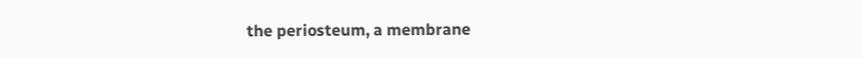the periosteum, a membrane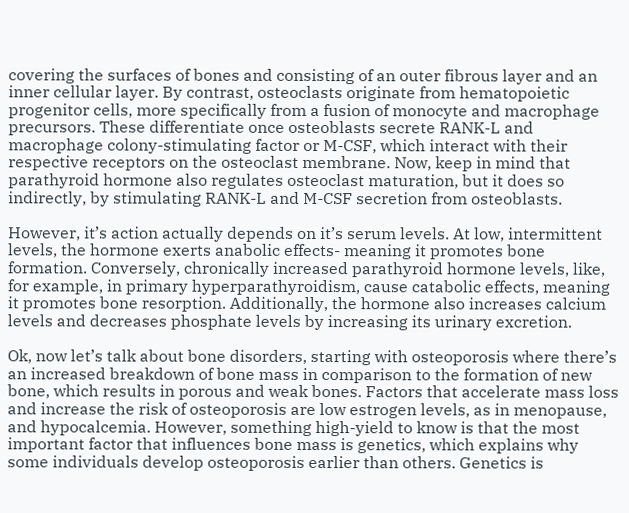covering the surfaces of bones and consisting of an outer fibrous layer and an inner cellular layer. By contrast, osteoclasts originate from hematopoietic progenitor cells, more specifically from a fusion of monocyte and macrophage precursors. These differentiate once osteoblasts secrete RANK-L and macrophage colony-stimulating factor or M-CSF, which interact with their respective receptors on the osteoclast membrane. Now, keep in mind that parathyroid hormone also regulates osteoclast maturation, but it does so indirectly, by stimulating RANK-L and M-CSF secretion from osteoblasts.

However, it’s action actually depends on it’s serum levels. At low, intermittent levels, the hormone exerts anabolic effects- meaning it promotes bone formation. Conversely, chronically increased parathyroid hormone levels, like, for example, in primary hyperparathyroidism, cause catabolic effects, meaning it promotes bone resorption. Additionally, the hormone also increases calcium levels and decreases phosphate levels by increasing its urinary excretion.

Ok, now let’s talk about bone disorders, starting with osteoporosis where there’s an increased breakdown of bone mass in comparison to the formation of new bone, which results in porous and weak bones. Factors that accelerate mass loss and increase the risk of osteoporosis are low estrogen levels, as in menopause, and hypocalcemia. However, something high-yield to know is that the most important factor that influences bone mass is genetics, which explains why some individuals develop osteoporosis earlier than others. Genetics is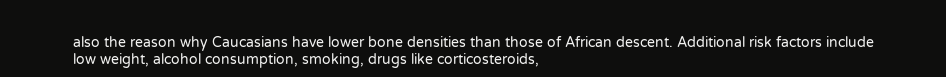also the reason why Caucasians have lower bone densities than those of African descent. Additional risk factors include low weight, alcohol consumption, smoking, drugs like corticosteroids,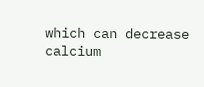which can decrease calcium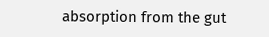absorption from the gut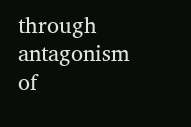through antagonism of